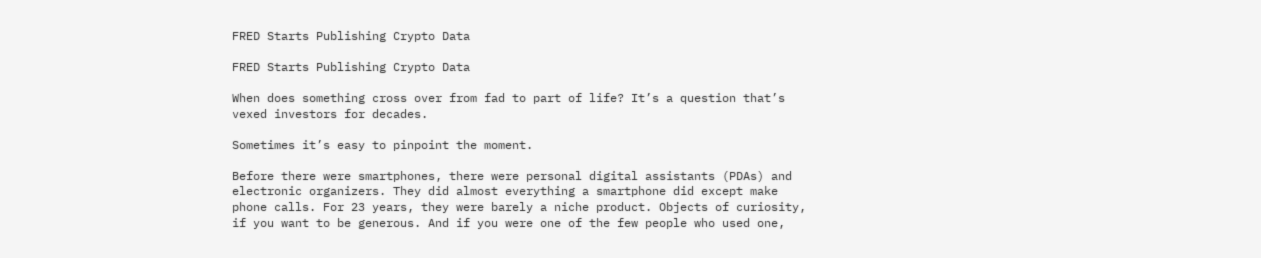FRED Starts Publishing Crypto Data

FRED Starts Publishing Crypto Data

When does something cross over from fad to part of life? It’s a question that’s vexed investors for decades.

Sometimes it’s easy to pinpoint the moment.

Before there were smartphones, there were personal digital assistants (PDAs) and electronic organizers. They did almost everything a smartphone did except make phone calls. For 23 years, they were barely a niche product. Objects of curiosity, if you want to be generous. And if you were one of the few people who used one,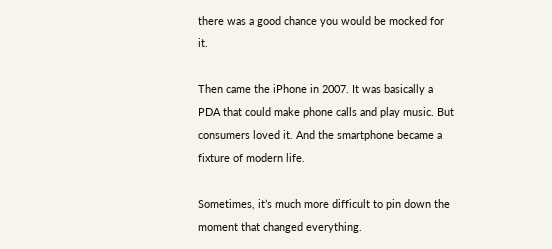there was a good chance you would be mocked for it.

Then came the iPhone in 2007. It was basically a PDA that could make phone calls and play music. But consumers loved it. And the smartphone became a fixture of modern life.

Sometimes, it’s much more difficult to pin down the moment that changed everything.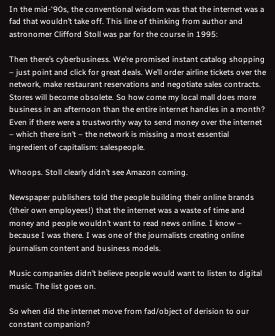In the mid-‘90s, the conventional wisdom was that the internet was a fad that wouldn’t take off. This line of thinking from author and astronomer Clifford Stoll was par for the course in 1995:

Then there’s cyberbusiness. We’re promised instant catalog shopping – just point and click for great deals. We’ll order airline tickets over the network, make restaurant reservations and negotiate sales contracts. Stores will become obsolete. So how come my local mall does more business in an afternoon than the entire internet handles in a month? Even if there were a trustworthy way to send money over the internet – which there isn’t – the network is missing a most essential ingredient of capitalism: salespeople.

Whoops. Stoll clearly didn’t see Amazon coming.

Newspaper publishers told the people building their online brands (their own employees!) that the internet was a waste of time and money and people wouldn’t want to read news online. I know – because I was there. I was one of the journalists creating online journalism content and business models.

Music companies didn’t believe people would want to listen to digital music. The list goes on.

So when did the internet move from fad/object of derision to our constant companion?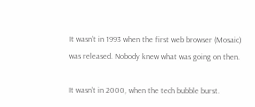It wasn’t in 1993 when the first web browser (Mosaic) was released. Nobody knew what was going on then.

It wasn’t in 2000, when the tech bubble burst.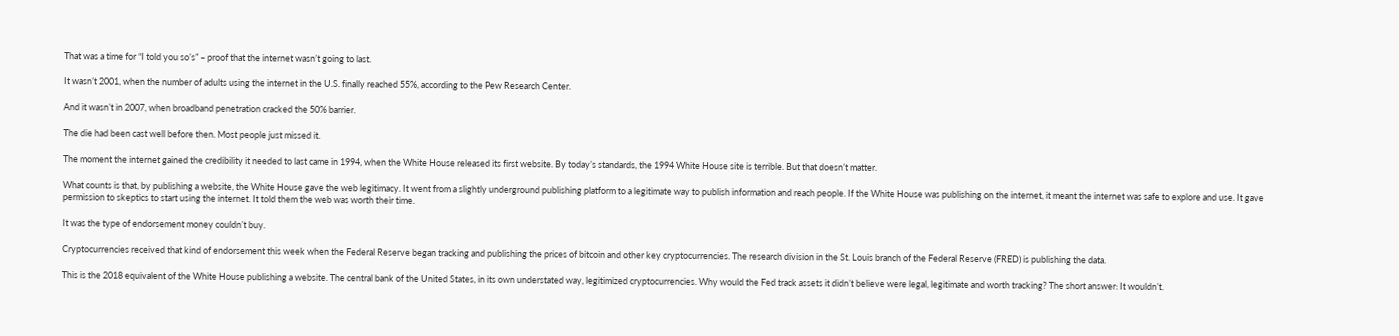That was a time for “I told you so’s” – proof that the internet wasn’t going to last.

It wasn’t 2001, when the number of adults using the internet in the U.S. finally reached 55%, according to the Pew Research Center.

And it wasn’t in 2007, when broadband penetration cracked the 50% barrier.

The die had been cast well before then. Most people just missed it.

The moment the internet gained the credibility it needed to last came in 1994, when the White House released its first website. By today’s standards, the 1994 White House site is terrible. But that doesn’t matter.

What counts is that, by publishing a website, the White House gave the web legitimacy. It went from a slightly underground publishing platform to a legitimate way to publish information and reach people. If the White House was publishing on the internet, it meant the internet was safe to explore and use. It gave permission to skeptics to start using the internet. It told them the web was worth their time.

It was the type of endorsement money couldn’t buy.

Cryptocurrencies received that kind of endorsement this week when the Federal Reserve began tracking and publishing the prices of bitcoin and other key cryptocurrencies. The research division in the St. Louis branch of the Federal Reserve (FRED) is publishing the data.

This is the 2018 equivalent of the White House publishing a website. The central bank of the United States, in its own understated way, legitimized cryptocurrencies. Why would the Fed track assets it didn’t believe were legal, legitimate and worth tracking? The short answer: It wouldn’t.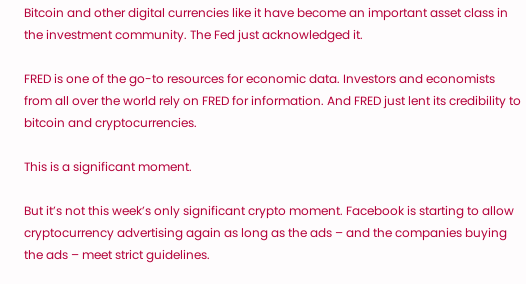Bitcoin and other digital currencies like it have become an important asset class in the investment community. The Fed just acknowledged it.

FRED is one of the go-to resources for economic data. Investors and economists from all over the world rely on FRED for information. And FRED just lent its credibility to bitcoin and cryptocurrencies.

This is a significant moment.

But it’s not this week’s only significant crypto moment. Facebook is starting to allow cryptocurrency advertising again as long as the ads – and the companies buying the ads – meet strict guidelines.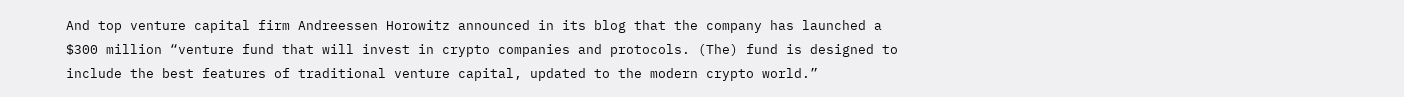And top venture capital firm Andreessen Horowitz announced in its blog that the company has launched a $300 million “venture fund that will invest in crypto companies and protocols. (The) fund is designed to include the best features of traditional venture capital, updated to the modern crypto world.”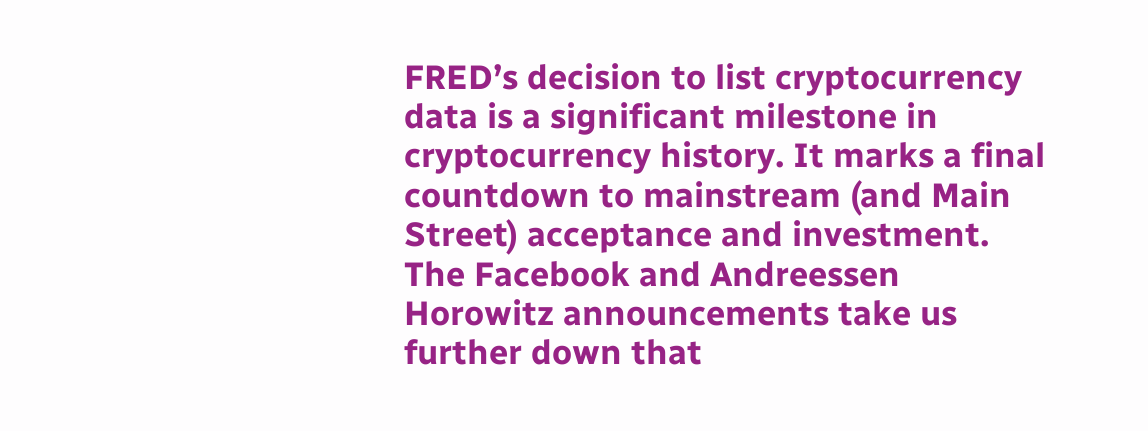FRED’s decision to list cryptocurrency data is a significant milestone in cryptocurrency history. It marks a final countdown to mainstream (and Main Street) acceptance and investment. The Facebook and Andreessen Horowitz announcements take us further down that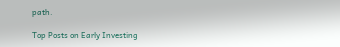path.

Top Posts on Early Investing